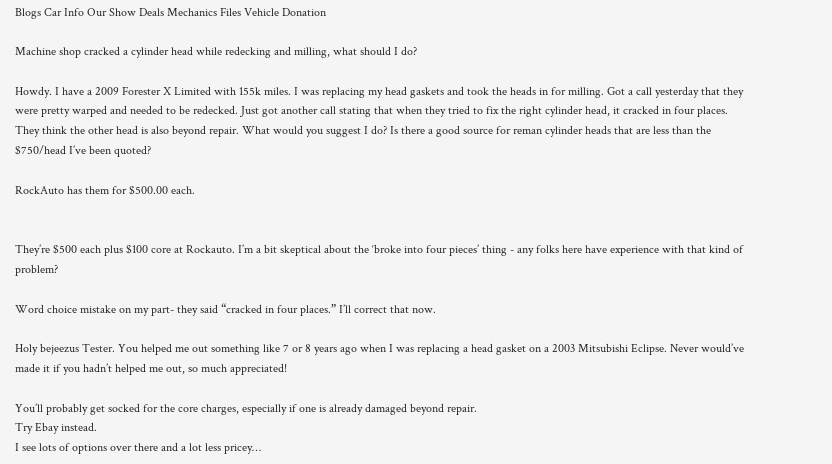Blogs Car Info Our Show Deals Mechanics Files Vehicle Donation

Machine shop cracked a cylinder head while redecking and milling, what should I do?

Howdy. I have a 2009 Forester X Limited with 155k miles. I was replacing my head gaskets and took the heads in for milling. Got a call yesterday that they were pretty warped and needed to be redecked. Just got another call stating that when they tried to fix the right cylinder head, it cracked in four places. They think the other head is also beyond repair. What would you suggest I do? Is there a good source for reman cylinder heads that are less than the $750/head I’ve been quoted?

RockAuto has them for $500.00 each.


They’re $500 each plus $100 core at Rockauto. I’m a bit skeptical about the ‘broke into four pieces’ thing - any folks here have experience with that kind of problem?

Word choice mistake on my part- they said “cracked in four places.” I’ll correct that now.

Holy bejeezus Tester. You helped me out something like 7 or 8 years ago when I was replacing a head gasket on a 2003 Mitsubishi Eclipse. Never would’ve made it if you hadn’t helped me out, so much appreciated!

You’ll probably get socked for the core charges, especially if one is already damaged beyond repair.
Try Ebay instead.
I see lots of options over there and a lot less pricey…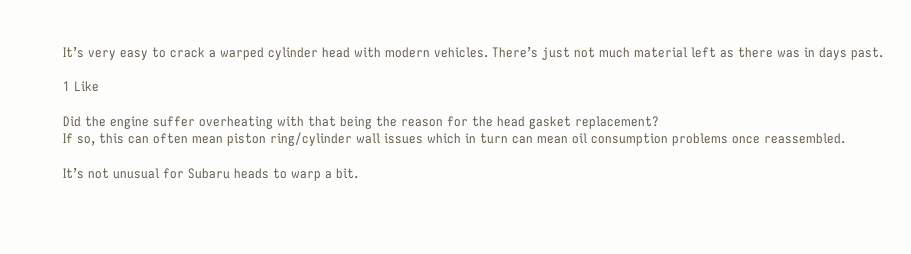It’s very easy to crack a warped cylinder head with modern vehicles. There’s just not much material left as there was in days past.

1 Like

Did the engine suffer overheating with that being the reason for the head gasket replacement?
If so, this can often mean piston ring/cylinder wall issues which in turn can mean oil consumption problems once reassembled.

It’s not unusual for Subaru heads to warp a bit.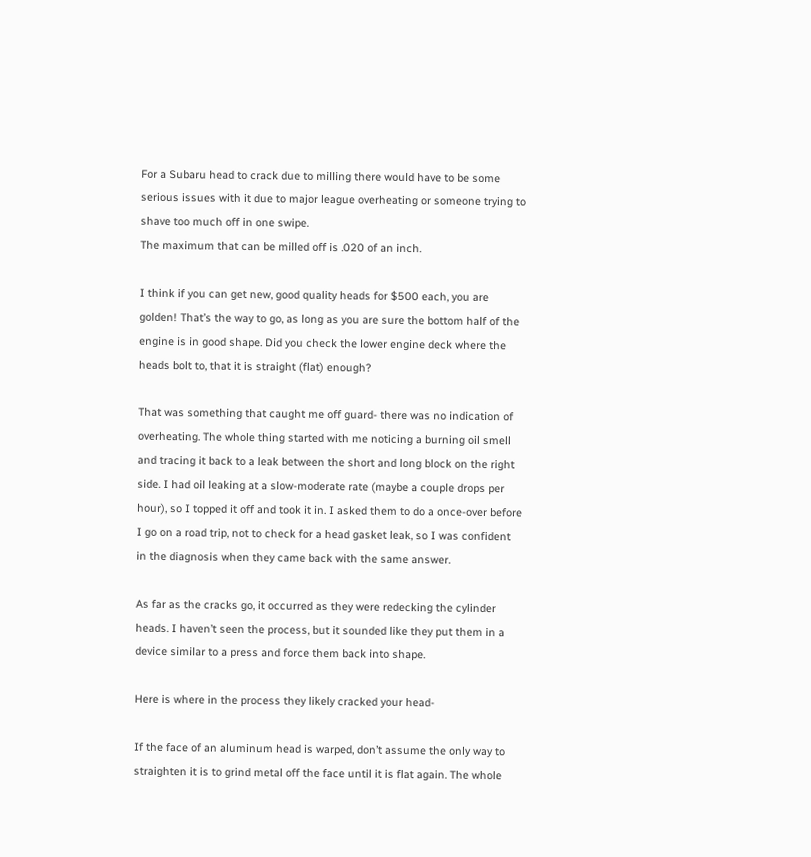For a Subaru head to crack due to milling there would have to be some serious issues with it due to major league overheating or someone trying to shave too much off in one swipe.
The maximum that can be milled off is .020 of an inch.

I think if you can get new, good quality heads for $500 each, you are golden! That’s the way to go, as long as you are sure the bottom half of the engine is in good shape. Did you check the lower engine deck where the heads bolt to, that it is straight (flat) enough?

That was something that caught me off guard- there was no indication of overheating. The whole thing started with me noticing a burning oil smell and tracing it back to a leak between the short and long block on the right side. I had oil leaking at a slow-moderate rate (maybe a couple drops per hour), so I topped it off and took it in. I asked them to do a once-over before I go on a road trip, not to check for a head gasket leak, so I was confident in the diagnosis when they came back with the same answer.

As far as the cracks go, it occurred as they were redecking the cylinder heads. I haven’t seen the process, but it sounded like they put them in a device similar to a press and force them back into shape.

Here is where in the process they likely cracked your head-

If the face of an aluminum head is warped, don’t assume the only way to straighten it is to grind metal off the face until it is flat again. The whole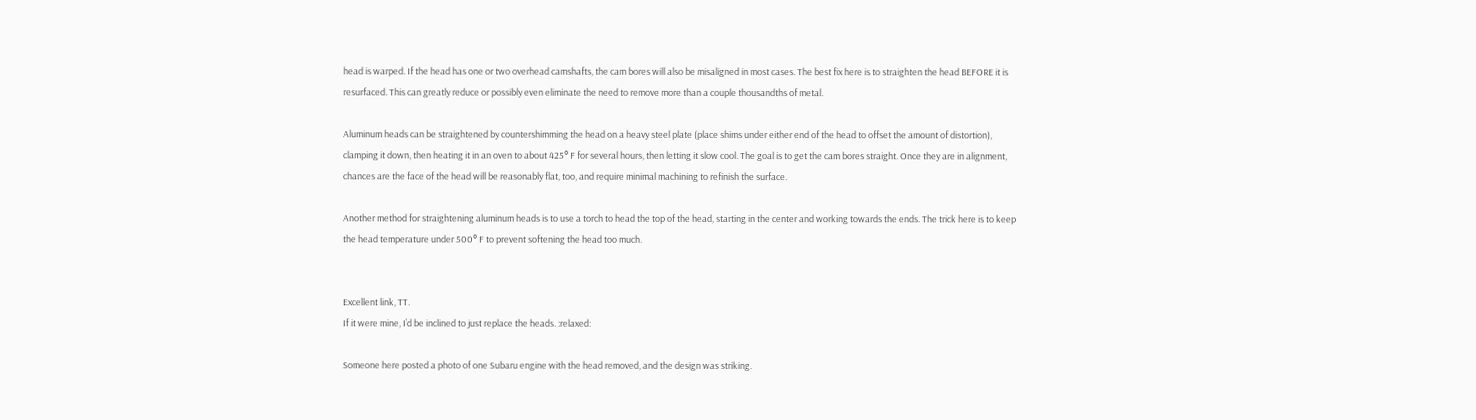head is warped. If the head has one or two overhead camshafts, the cam bores will also be misaligned in most cases. The best fix here is to straighten the head BEFORE it is resurfaced. This can greatly reduce or possibly even eliminate the need to remove more than a couple thousandths of metal.

Aluminum heads can be straightened by countershimming the head on a heavy steel plate (place shims under either end of the head to offset the amount of distortion), clamping it down, then heating it in an oven to about 425° F for several hours, then letting it slow cool. The goal is to get the cam bores straight. Once they are in alignment, chances are the face of the head will be reasonably flat, too, and require minimal machining to refinish the surface.

Another method for straightening aluminum heads is to use a torch to head the top of the head, starting in the center and working towards the ends. The trick here is to keep the head temperature under 500° F to prevent softening the head too much.


Excellent link, TT.
If it were mine, I’d be inclined to just replace the heads. :relaxed:

Someone here posted a photo of one Subaru engine with the head removed, and the design was striking.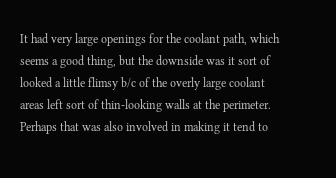It had very large openings for the coolant path, which seems a good thing, but the downside was it sort of looked a little flimsy b/c of the overly large coolant areas left sort of thin-looking walls at the perimeter. Perhaps that was also involved in making it tend to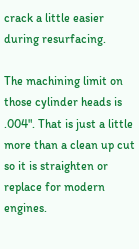crack a little easier during resurfacing.

The machining limit on those cylinder heads is .004". That is just a little more than a clean up cut so it is straighten or replace for modern engines.